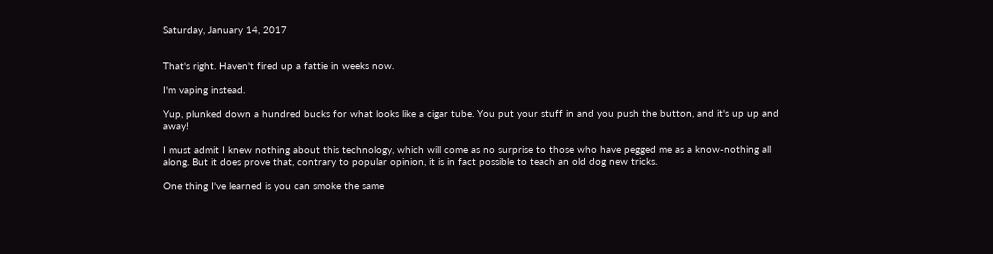Saturday, January 14, 2017


That's right. Haven't fired up a fattie in weeks now.

I'm vaping instead.

Yup, plunked down a hundred bucks for what looks like a cigar tube. You put your stuff in and you push the button, and it's up up and away!

I must admit I knew nothing about this technology, which will come as no surprise to those who have pegged me as a know-nothing all along. But it does prove that, contrary to popular opinion, it is in fact possible to teach an old dog new tricks.

One thing I've learned is you can smoke the same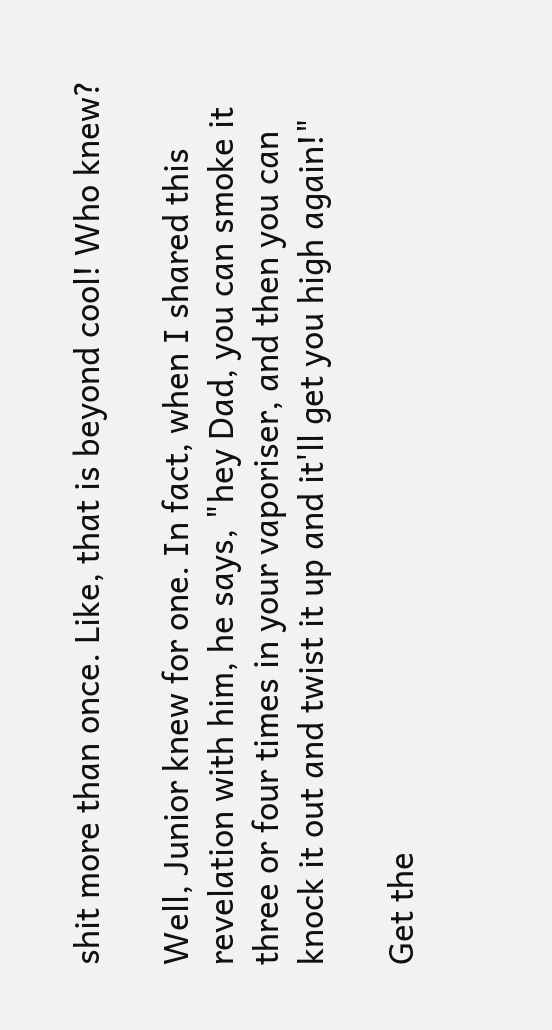shit more than once. Like, that is beyond cool! Who knew?

Well, Junior knew for one. In fact, when I shared this revelation with him, he says, "hey Dad, you can smoke it three or four times in your vaporiser, and then you can knock it out and twist it up and it'll get you high again!"

Get the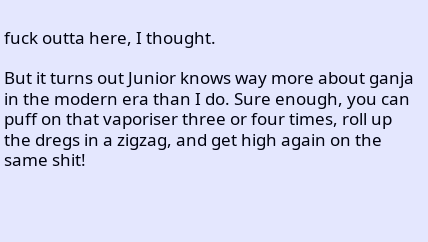fuck outta here, I thought.

But it turns out Junior knows way more about ganja in the modern era than I do. Sure enough, you can puff on that vaporiser three or four times, roll up the dregs in a zigzag, and get high again on the same shit!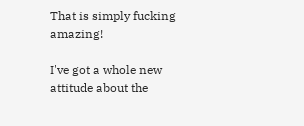That is simply fucking amazing!

I've got a whole new attitude about the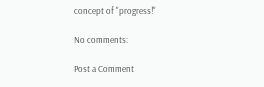concept of "progress!"

No comments:

Post a Comment